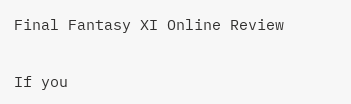Final Fantasy XI Online Review

If you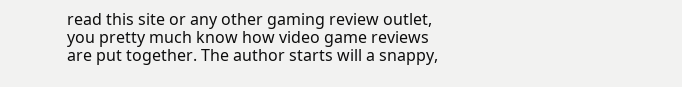read this site or any other gaming review outlet, you pretty much know how video game reviews are put together. The author starts will a snappy,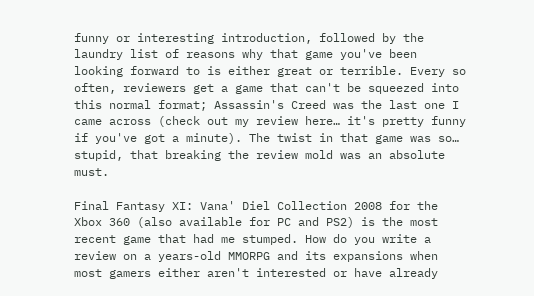funny or interesting introduction, followed by the laundry list of reasons why that game you've been looking forward to is either great or terrible. Every so often, reviewers get a game that can't be squeezed into this normal format; Assassin's Creed was the last one I came across (check out my review here… it's pretty funny if you've got a minute). The twist in that game was so… stupid, that breaking the review mold was an absolute must.

Final Fantasy XI: Vana' Diel Collection 2008 for the Xbox 360 (also available for PC and PS2) is the most recent game that had me stumped. How do you write a review on a years-old MMORPG and its expansions when most gamers either aren't interested or have already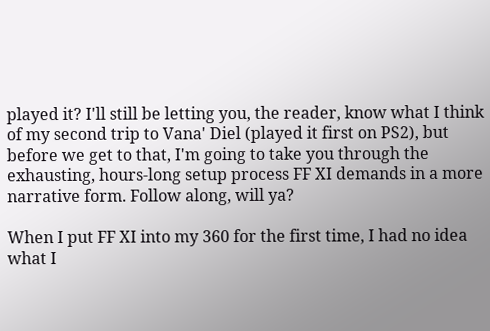played it? I'll still be letting you, the reader, know what I think of my second trip to Vana' Diel (played it first on PS2), but before we get to that, I'm going to take you through the exhausting, hours-long setup process FF XI demands in a more narrative form. Follow along, will ya?

When I put FF XI into my 360 for the first time, I had no idea what I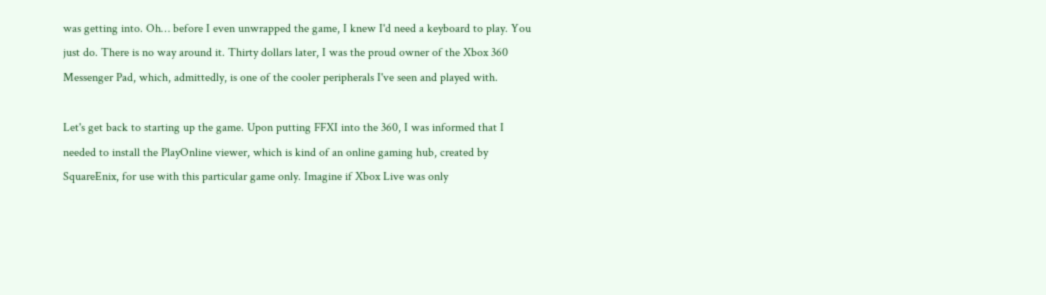was getting into. Oh… before I even unwrapped the game, I knew I'd need a keyboard to play. You just do. There is no way around it. Thirty dollars later, I was the proud owner of the Xbox 360 Messenger Pad, which, admittedly, is one of the cooler peripherals I've seen and played with.

Let's get back to starting up the game. Upon putting FFXI into the 360, I was informed that I needed to install the PlayOnline viewer, which is kind of an online gaming hub, created by SquareEnix, for use with this particular game only. Imagine if Xbox Live was only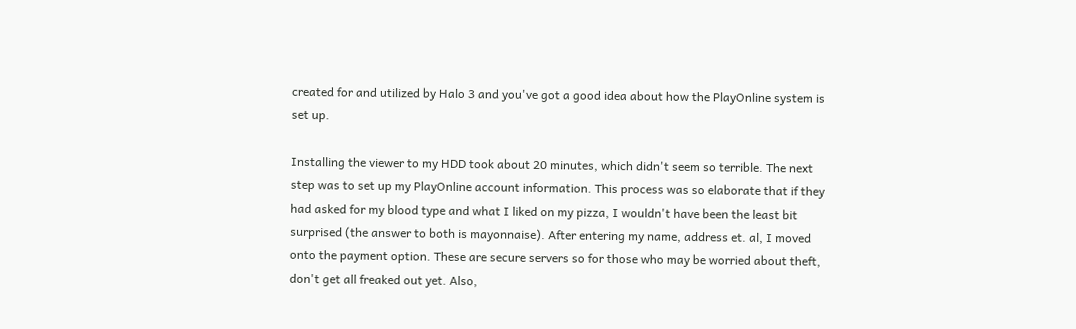created for and utilized by Halo 3 and you've got a good idea about how the PlayOnline system is set up.

Installing the viewer to my HDD took about 20 minutes, which didn't seem so terrible. The next step was to set up my PlayOnline account information. This process was so elaborate that if they had asked for my blood type and what I liked on my pizza, I wouldn't have been the least bit surprised (the answer to both is mayonnaise). After entering my name, address et. al, I moved onto the payment option. These are secure servers so for those who may be worried about theft, don't get all freaked out yet. Also,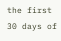the first 30 days of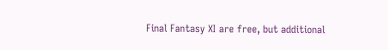Final Fantasy XI are free, but additional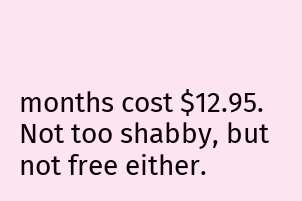months cost $12.95. Not too shabby, but not free either.